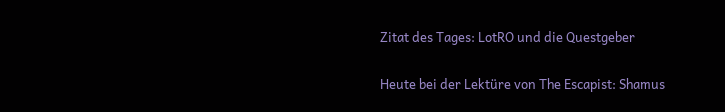Zitat des Tages: LotRO und die Questgeber

Heute bei der Lektüre von The Escapist: Shamus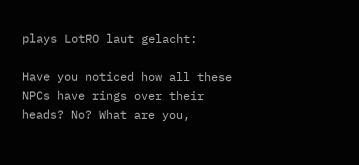plays LotRO laut gelacht:

Have you noticed how all these NPCs have rings over their heads? No? What are you,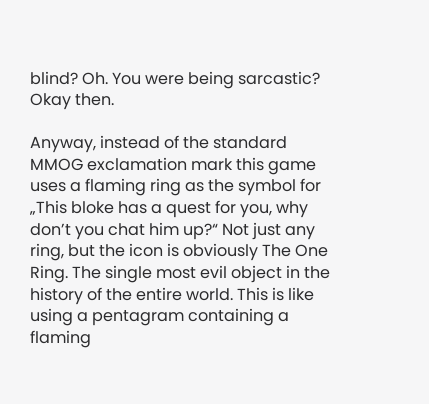blind? Oh. You were being sarcastic? Okay then.

Anyway, instead of the standard MMOG exclamation mark this game uses a flaming ring as the symbol for „This bloke has a quest for you, why don’t you chat him up?“ Not just any ring, but the icon is obviously The One Ring. The single most evil object in the history of the entire world. This is like using a pentagram containing a flaming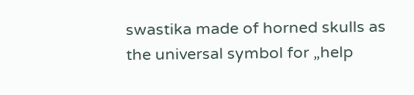swastika made of horned skulls as the universal symbol for „help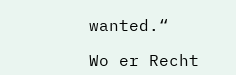wanted.“

Wo er Recht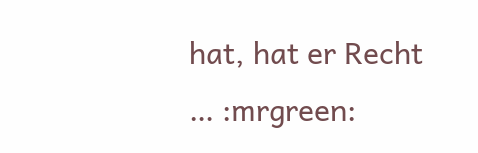hat, hat er Recht … :mrgreen: